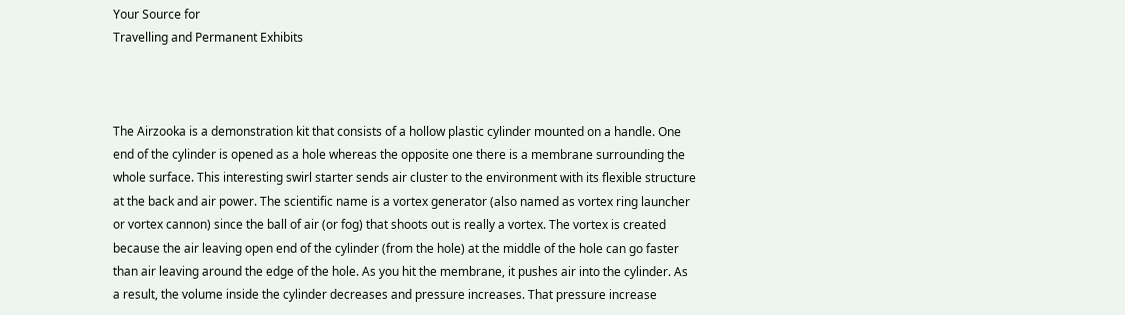Your Source for
Travelling and Permanent Exhibits



The Airzooka is a demonstration kit that consists of a hollow plastic cylinder mounted on a handle. One end of the cylinder is opened as a hole whereas the opposite one there is a membrane surrounding the whole surface. This interesting swirl starter sends air cluster to the environment with its flexible structure at the back and air power. The scientific name is a vortex generator (also named as vortex ring launcher or vortex cannon) since the ball of air (or fog) that shoots out is really a vortex. The vortex is created because the air leaving open end of the cylinder (from the hole) at the middle of the hole can go faster than air leaving around the edge of the hole. As you hit the membrane, it pushes air into the cylinder. As a result, the volume inside the cylinder decreases and pressure increases. That pressure increase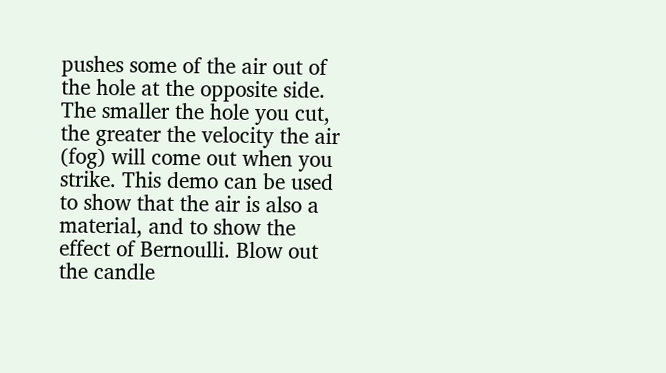pushes some of the air out of the hole at the opposite side. The smaller the hole you cut, the greater the velocity the air (fog) will come out when you strike. This demo can be used to show that the air is also a material, and to show the effect of Bernoulli. Blow out the candle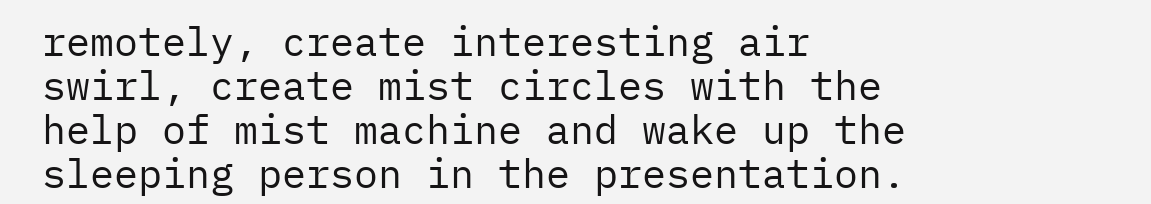remotely, create interesting air swirl, create mist circles with the help of mist machine and wake up the sleeping person in the presentation.